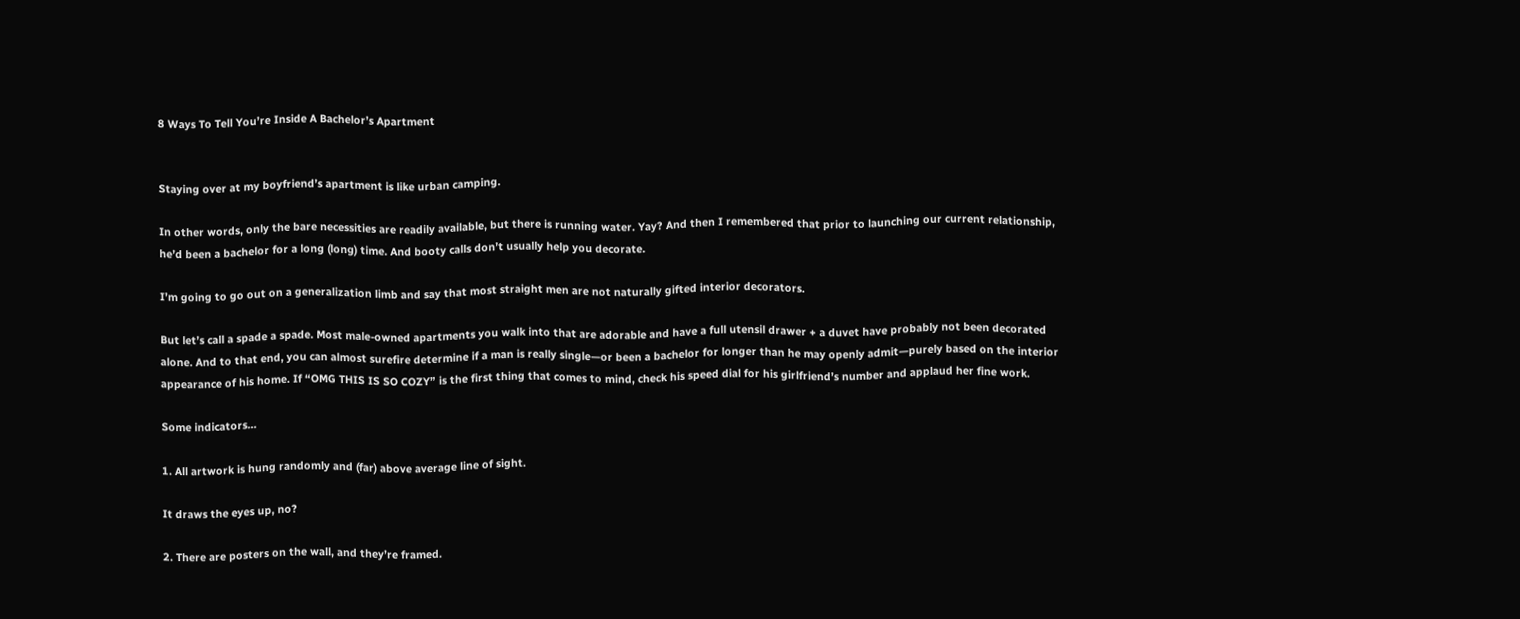8 Ways To Tell You’re Inside A Bachelor’s Apartment


Staying over at my boyfriend’s apartment is like urban camping.

In other words, only the bare necessities are readily available, but there is running water. Yay? And then I remembered that prior to launching our current relationship, he’d been a bachelor for a long (long) time. And booty calls don’t usually help you decorate.

I’m going to go out on a generalization limb and say that most straight men are not naturally gifted interior decorators.

But let’s call a spade a spade. Most male-owned apartments you walk into that are adorable and have a full utensil drawer + a duvet have probably not been decorated alone. And to that end, you can almost surefire determine if a man is really single—or been a bachelor for longer than he may openly admit—purely based on the interior appearance of his home. If “OMG THIS IS SO COZY” is the first thing that comes to mind, check his speed dial for his girlfriend’s number and applaud her fine work.

Some indicators…

1. All artwork is hung randomly and (far) above average line of sight.

It draws the eyes up, no?

2. There are posters on the wall, and they’re framed.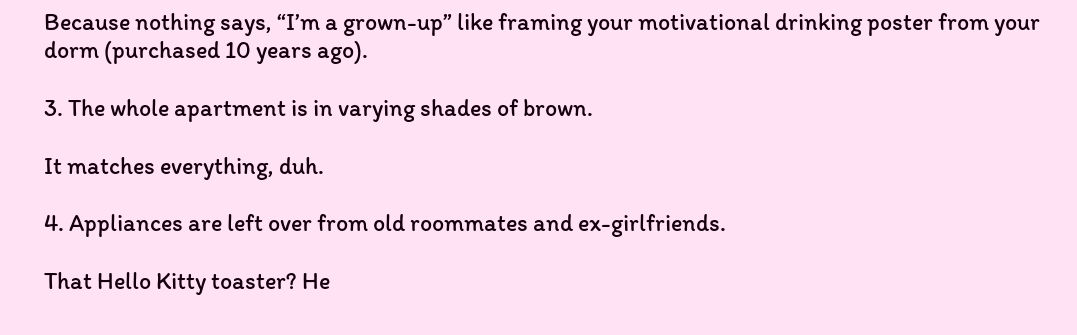Because nothing says, “I’m a grown-up” like framing your motivational drinking poster from your dorm (purchased 10 years ago).

3. The whole apartment is in varying shades of brown.

It matches everything, duh.

4. Appliances are left over from old roommates and ex-girlfriends.

That Hello Kitty toaster? He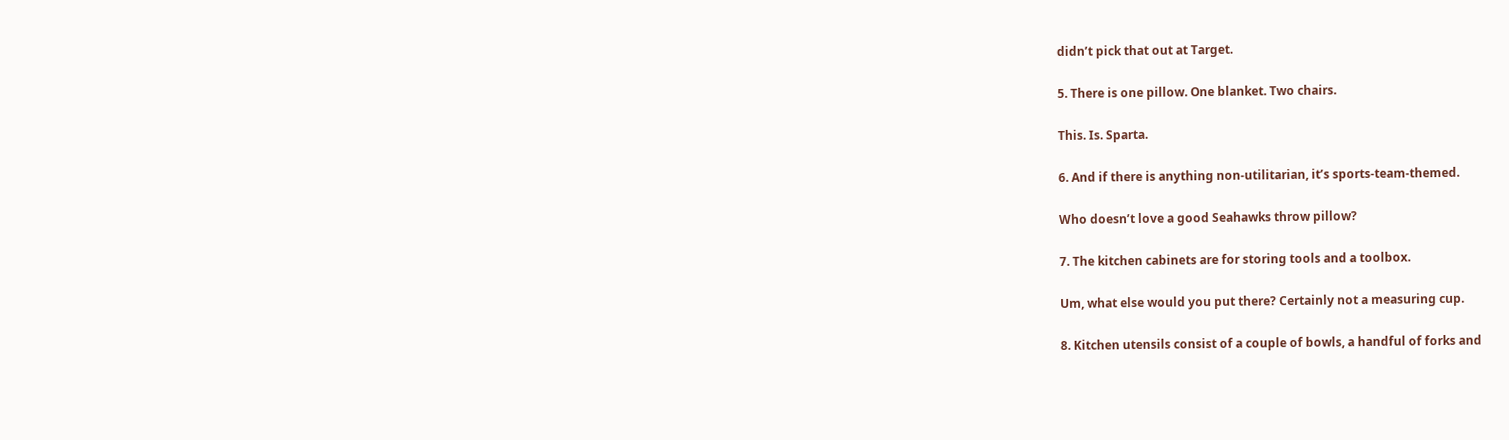didn’t pick that out at Target.

5. There is one pillow. One blanket. Two chairs.

This. Is. Sparta.

6. And if there is anything non-utilitarian, it’s sports-team-themed.

Who doesn’t love a good Seahawks throw pillow?

7. The kitchen cabinets are for storing tools and a toolbox.

Um, what else would you put there? Certainly not a measuring cup.

8. Kitchen utensils consist of a couple of bowls, a handful of forks and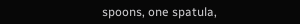spoons, one spatula,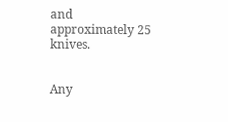and approximately 25 knives.


Any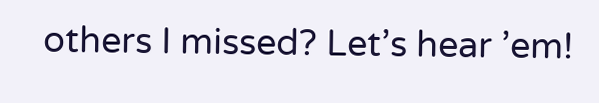others I missed? Let’s hear ’em!